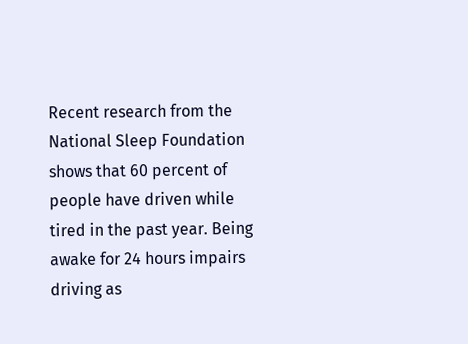Recent research from the National Sleep Foundation shows that 60 percent of people have driven while tired in the past year. Being awake for 24 hours impairs driving as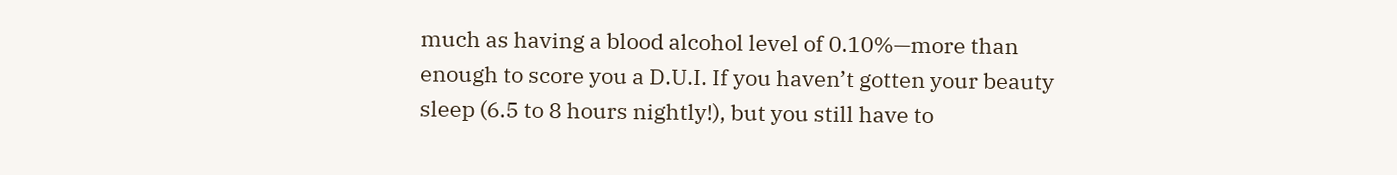much as having a blood alcohol level of 0.10%—more than enough to score you a D.U.I. If you haven’t gotten your beauty sleep (6.5 to 8 hours nightly!), but you still have to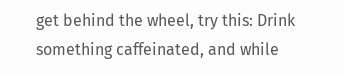get behind the wheel, try this: Drink something caffeinated, and while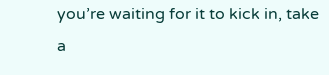you’re waiting for it to kick in, take a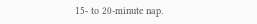15- to 20-minute nap.